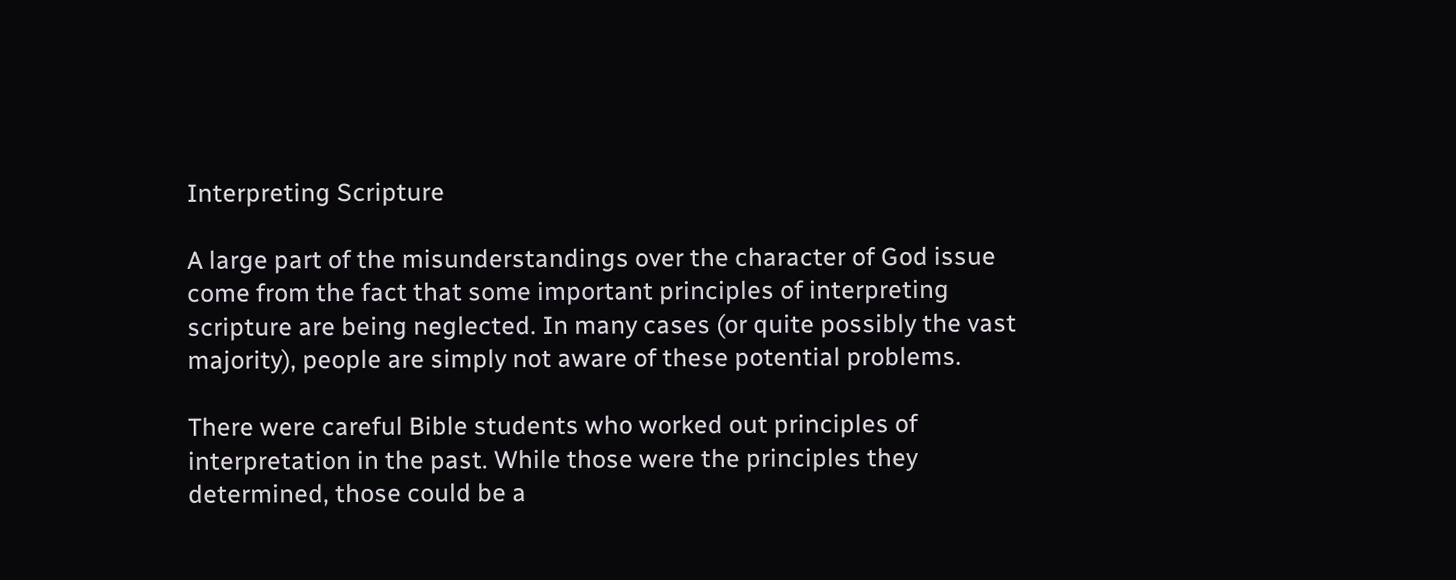Interpreting Scripture

A large part of the misunderstandings over the character of God issue come from the fact that some important principles of interpreting scripture are being neglected. In many cases (or quite possibly the vast majority), people are simply not aware of these potential problems.

There were careful Bible students who worked out principles of interpretation in the past. While those were the principles they determined, those could be a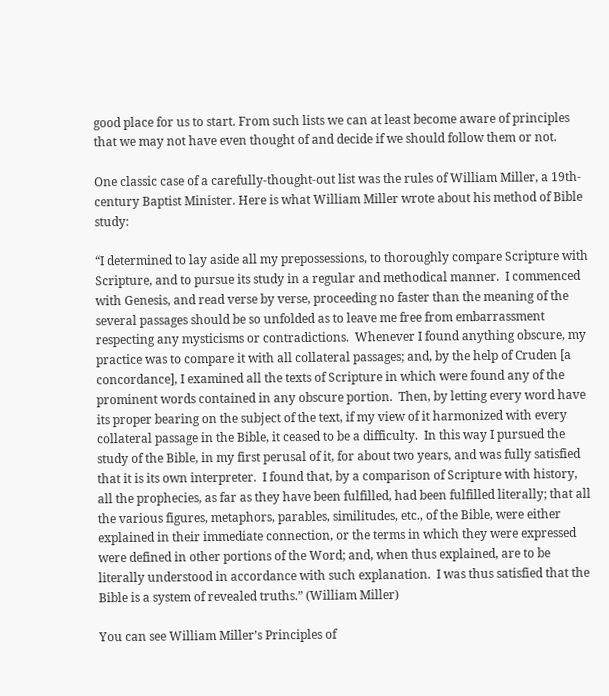good place for us to start. From such lists we can at least become aware of principles that we may not have even thought of and decide if we should follow them or not.

One classic case of a carefully-thought-out list was the rules of William Miller, a 19th-century Baptist Minister. Here is what William Miller wrote about his method of Bible study:

“I determined to lay aside all my prepossessions, to thoroughly compare Scripture with Scripture, and to pursue its study in a regular and methodical manner.  I commenced with Genesis, and read verse by verse, proceeding no faster than the meaning of the several passages should be so unfolded as to leave me free from embarrassment respecting any mysticisms or contradictions.  Whenever I found anything obscure, my practice was to compare it with all collateral passages; and, by the help of Cruden [a concordance], I examined all the texts of Scripture in which were found any of the prominent words contained in any obscure portion.  Then, by letting every word have its proper bearing on the subject of the text, if my view of it harmonized with every collateral passage in the Bible, it ceased to be a difficulty.  In this way I pursued the study of the Bible, in my first perusal of it, for about two years, and was fully satisfied that it is its own interpreter.  I found that, by a comparison of Scripture with history, all the prophecies, as far as they have been fulfilled, had been fulfilled literally; that all the various figures, metaphors, parables, similitudes, etc., of the Bible, were either explained in their immediate connection, or the terms in which they were expressed were defined in other portions of the Word; and, when thus explained, are to be literally understood in accordance with such explanation.  I was thus satisfied that the Bible is a system of revealed truths.” (William Miller)

You can see William Miller’s Principles of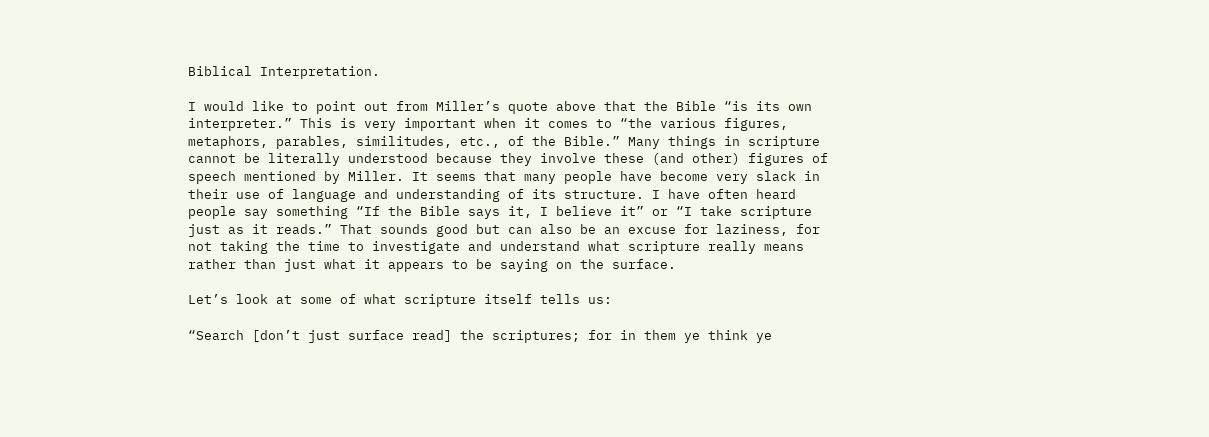Biblical Interpretation.

I would like to point out from Miller’s quote above that the Bible “is its own interpreter.” This is very important when it comes to “the various figures, metaphors, parables, similitudes, etc., of the Bible.” Many things in scripture cannot be literally understood because they involve these (and other) figures of speech mentioned by Miller. It seems that many people have become very slack in their use of language and understanding of its structure. I have often heard people say something “If the Bible says it, I believe it” or “I take scripture just as it reads.” That sounds good but can also be an excuse for laziness, for not taking the time to investigate and understand what scripture really means rather than just what it appears to be saying on the surface.

Let’s look at some of what scripture itself tells us:

“Search [don’t just surface read] the scriptures; for in them ye think ye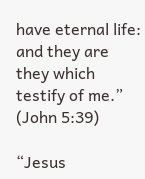have eternal life: and they are they which testify of me.” (John 5:39)

“Jesus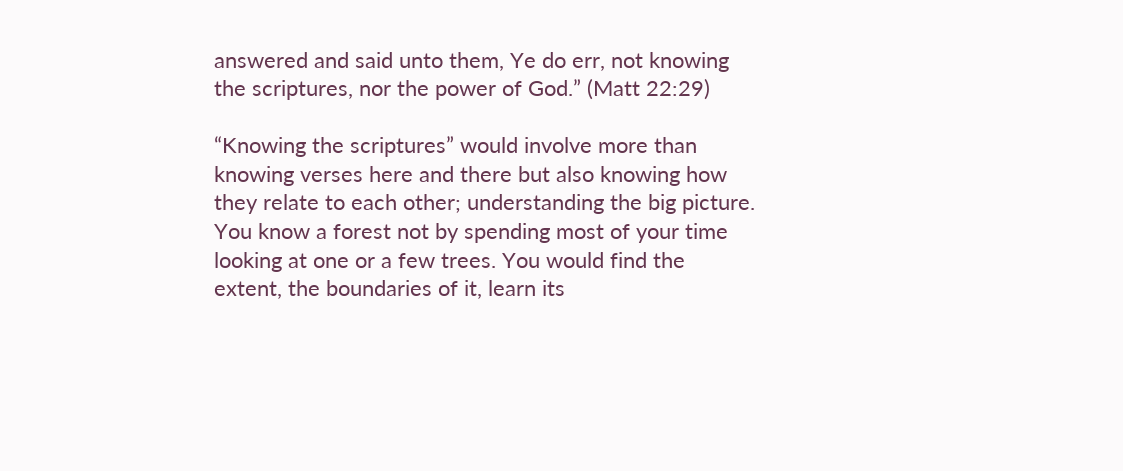answered and said unto them, Ye do err, not knowing the scriptures, nor the power of God.” (Matt 22:29)

“Knowing the scriptures” would involve more than knowing verses here and there but also knowing how they relate to each other; understanding the big picture. You know a forest not by spending most of your time looking at one or a few trees. You would find the extent, the boundaries of it, learn its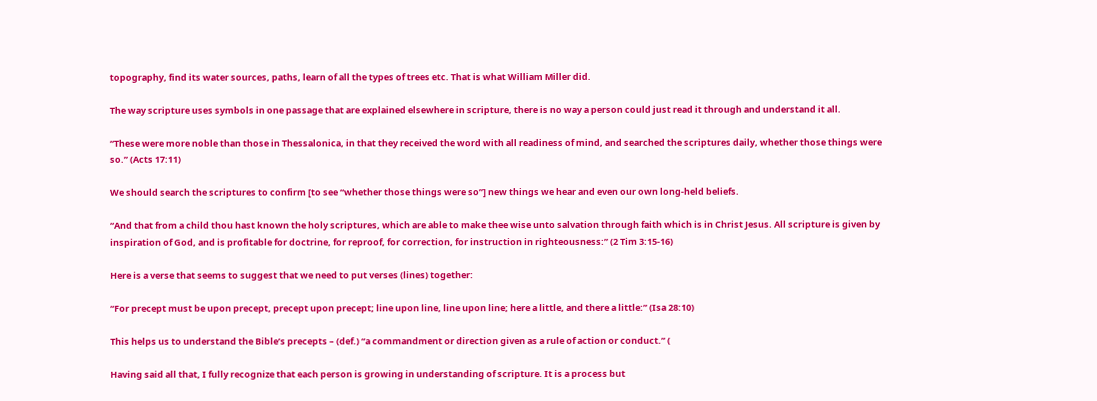topography, find its water sources, paths, learn of all the types of trees etc. That is what William Miller did.

The way scripture uses symbols in one passage that are explained elsewhere in scripture, there is no way a person could just read it through and understand it all.

“These were more noble than those in Thessalonica, in that they received the word with all readiness of mind, and searched the scriptures daily, whether those things were so.” (Acts 17:11)

We should search the scriptures to confirm [to see “whether those things were so”] new things we hear and even our own long-held beliefs.

“And that from a child thou hast known the holy scriptures, which are able to make thee wise unto salvation through faith which is in Christ Jesus. All scripture is given by inspiration of God, and is profitable for doctrine, for reproof, for correction, for instruction in righteousness:” (2 Tim 3:15-16)

Here is a verse that seems to suggest that we need to put verses (lines) together:

“For precept must be upon precept, precept upon precept; line upon line, line upon line; here a little, and there a little:” (Isa 28:10)

This helps us to understand the Bible’s precepts – (def.) “a commandment or direction given as a rule of action or conduct.” (

Having said all that, I fully recognize that each person is growing in understanding of scripture. It is a process but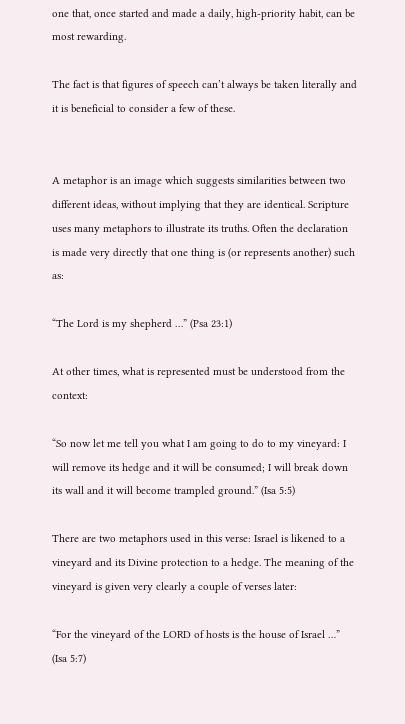one that, once started and made a daily, high-priority habit, can be most rewarding.

The fact is that figures of speech can’t always be taken literally and it is beneficial to consider a few of these.


A metaphor is an image which suggests similarities between two different ideas, without implying that they are identical. Scripture uses many metaphors to illustrate its truths. Often the declaration is made very directly that one thing is (or represents another) such as:

“The Lord is my shepherd …” (Psa 23:1)

At other times, what is represented must be understood from the context:

“So now let me tell you what I am going to do to my vineyard: I will remove its hedge and it will be consumed; I will break down its wall and it will become trampled ground.” (Isa 5:5)

There are two metaphors used in this verse: Israel is likened to a vineyard and its Divine protection to a hedge. The meaning of the vineyard is given very clearly a couple of verses later:

“For the vineyard of the LORD of hosts is the house of Israel …” (Isa 5:7)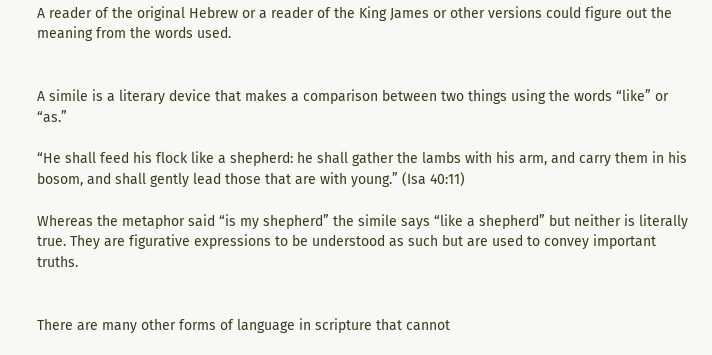A reader of the original Hebrew or a reader of the King James or other versions could figure out the meaning from the words used.


A simile is a literary device that makes a comparison between two things using the words “like” or “as.”

“He shall feed his flock like a shepherd: he shall gather the lambs with his arm, and carry them in his bosom, and shall gently lead those that are with young.” (Isa 40:11)

Whereas the metaphor said “is my shepherd” the simile says “like a shepherd” but neither is literally true. They are figurative expressions to be understood as such but are used to convey important truths.


There are many other forms of language in scripture that cannot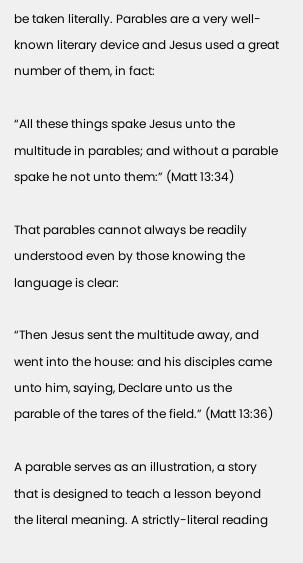be taken literally. Parables are a very well-known literary device and Jesus used a great number of them, in fact:

“All these things spake Jesus unto the multitude in parables; and without a parable spake he not unto them:” (Matt 13:34)

That parables cannot always be readily understood even by those knowing the language is clear:

“Then Jesus sent the multitude away, and went into the house: and his disciples came unto him, saying, Declare unto us the parable of the tares of the field.” (Matt 13:36)

A parable serves as an illustration, a story that is designed to teach a lesson beyond the literal meaning. A strictly-literal reading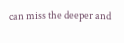can miss the deeper and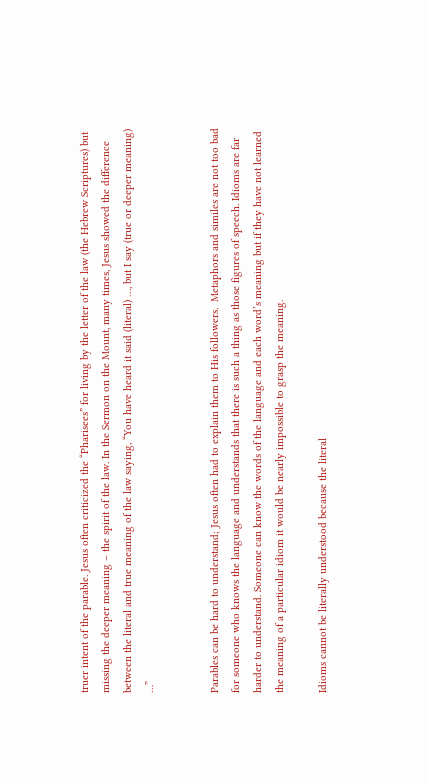truer intent of the parable. Jesus often criticized the “Pharisees” for living by the letter of the law (the Hebrew Scriptures) but missing the deeper meaning – the spirit of the law. In the Sermon on the Mount, many times, Jesus showed the difference between the literal and true meaning of the law saying, “You have heard it said (literal) …, but I say (true or deeper meaning) …”


Parables can be hard to understand; Jesus often had to explain them to His followers.  Metaphors and similes are not too bad for someone who knows the language and understands that there is such a thing as those figures of speech. Idioms are far harder to understand. Someone can know the words of the language and each word’s meaning but if they have not learned the meaning of a particular idiom it would be nearly impossible to grasp the meaning.

Idioms cannot be literally understood because the literal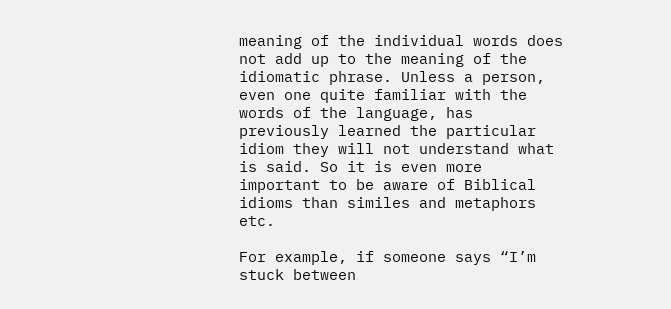meaning of the individual words does not add up to the meaning of the idiomatic phrase. Unless a person, even one quite familiar with the words of the language, has previously learned the particular idiom they will not understand what is said. So it is even more important to be aware of Biblical idioms than similes and metaphors etc.

For example, if someone says “I’m stuck between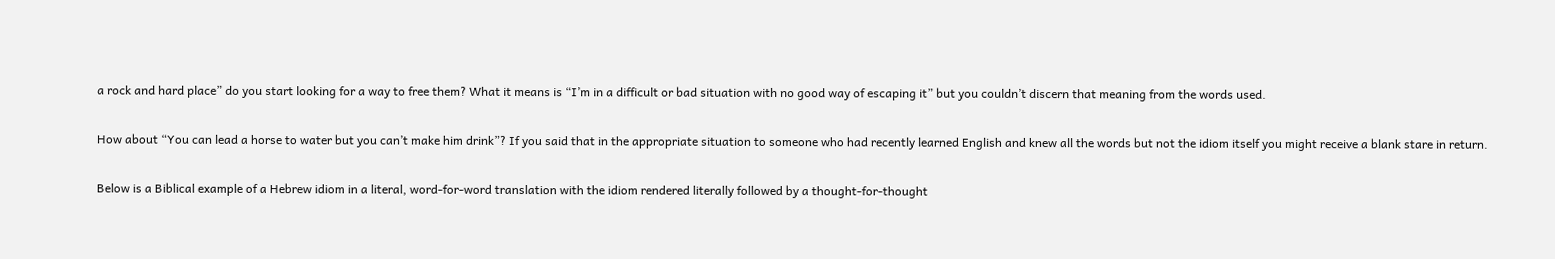a rock and hard place” do you start looking for a way to free them? What it means is “I’m in a difficult or bad situation with no good way of escaping it” but you couldn’t discern that meaning from the words used.

How about “You can lead a horse to water but you can’t make him drink”? If you said that in the appropriate situation to someone who had recently learned English and knew all the words but not the idiom itself you might receive a blank stare in return.

Below is a Biblical example of a Hebrew idiom in a literal, word-for-word translation with the idiom rendered literally followed by a thought-for-thought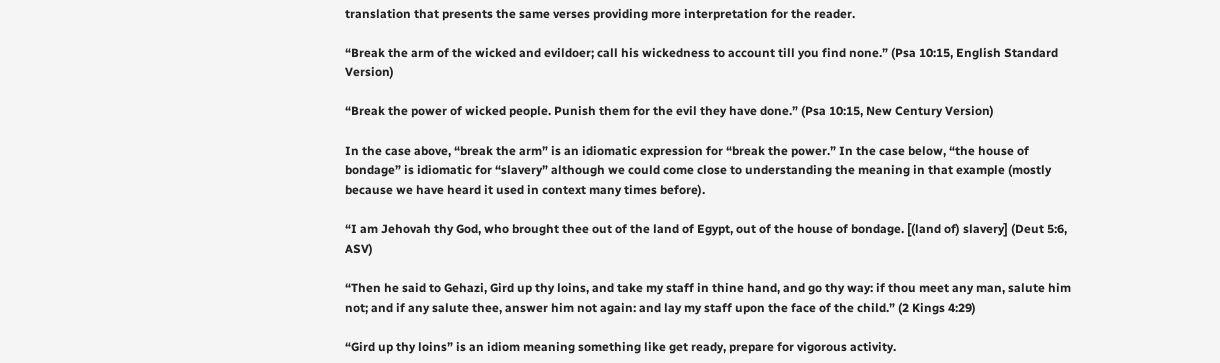translation that presents the same verses providing more interpretation for the reader.

“Break the arm of the wicked and evildoer; call his wickedness to account till you find none.” (Psa 10:15, English Standard Version)

“Break the power of wicked people. Punish them for the evil they have done.” (Psa 10:15, New Century Version)

In the case above, “break the arm” is an idiomatic expression for “break the power.” In the case below, “the house of bondage” is idiomatic for “slavery” although we could come close to understanding the meaning in that example (mostly because we have heard it used in context many times before).

“I am Jehovah thy God, who brought thee out of the land of Egypt, out of the house of bondage. [(land of) slavery] (Deut 5:6, ASV)

“Then he said to Gehazi, Gird up thy loins, and take my staff in thine hand, and go thy way: if thou meet any man, salute him not; and if any salute thee, answer him not again: and lay my staff upon the face of the child.” (2 Kings 4:29)

“Gird up thy loins” is an idiom meaning something like get ready, prepare for vigorous activity.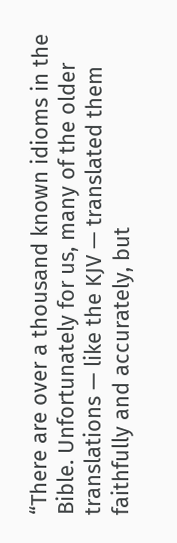“There are over a thousand known idioms in the Bible. Unfortunately for us, many of the older translations — like the KJV — translated them faithfully and accurately, but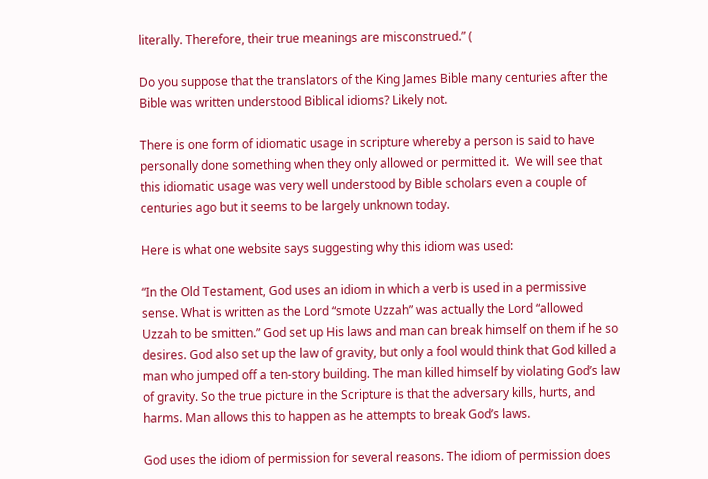literally. Therefore, their true meanings are misconstrued.” (

Do you suppose that the translators of the King James Bible many centuries after the Bible was written understood Biblical idioms? Likely not.

There is one form of idiomatic usage in scripture whereby a person is said to have personally done something when they only allowed or permitted it.  We will see that this idiomatic usage was very well understood by Bible scholars even a couple of centuries ago but it seems to be largely unknown today.

Here is what one website says suggesting why this idiom was used:

“In the Old Testament, God uses an idiom in which a verb is used in a permissive sense. What is written as the Lord “smote Uzzah” was actually the Lord “allowed Uzzah to be smitten.” God set up His laws and man can break himself on them if he so desires. God also set up the law of gravity, but only a fool would think that God killed a man who jumped off a ten-story building. The man killed himself by violating God’s law of gravity. So the true picture in the Scripture is that the adversary kills, hurts, and harms. Man allows this to happen as he attempts to break God’s laws.

God uses the idiom of permission for several reasons. The idiom of permission does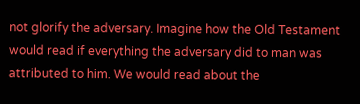not glorify the adversary. Imagine how the Old Testament would read if everything the adversary did to man was attributed to him. We would read about the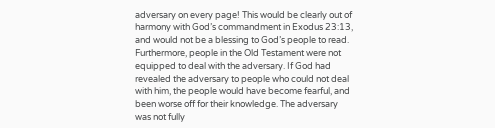adversary on every page! This would be clearly out of harmony with God’s commandment in Exodus 23:13, and would not be a blessing to God’s people to read. Furthermore, people in the Old Testament were not equipped to deal with the adversary. If God had revealed the adversary to people who could not deal with him, the people would have become fearful, and been worse off for their knowledge. The adversary was not fully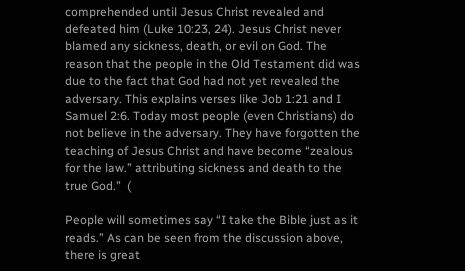comprehended until Jesus Christ revealed and defeated him (Luke 10:23, 24). Jesus Christ never blamed any sickness, death, or evil on God. The reason that the people in the Old Testament did was due to the fact that God had not yet revealed the adversary. This explains verses like Job 1:21 and I Samuel 2:6. Today most people (even Christians) do not believe in the adversary. They have forgotten the teaching of Jesus Christ and have become “zealous for the law.” attributing sickness and death to the true God.”  (

People will sometimes say “I take the Bible just as it reads.” As can be seen from the discussion above, there is great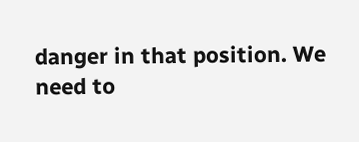danger in that position. We need to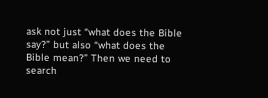ask not just “what does the Bible say?” but also “what does the Bible mean?” Then we need to search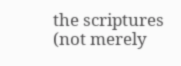the scriptures (not merely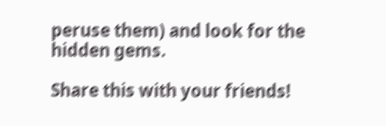peruse them) and look for the hidden gems.

Share this with your friends!